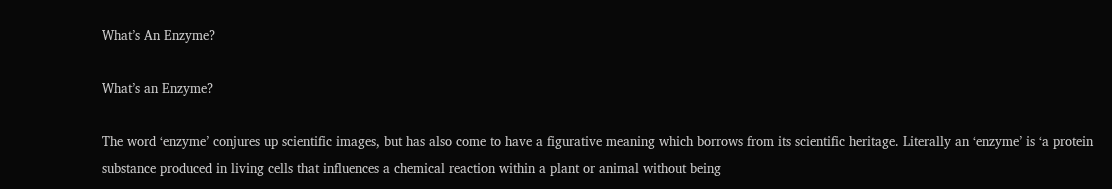What’s An Enzyme?

What’s an Enzyme?

The word ‘enzyme’ conjures up scientific images, but has also come to have a figurative meaning which borrows from its scientific heritage. Literally an ‘enzyme’ is ‘a protein substance produced in living cells that influences a chemical reaction within a plant or animal without being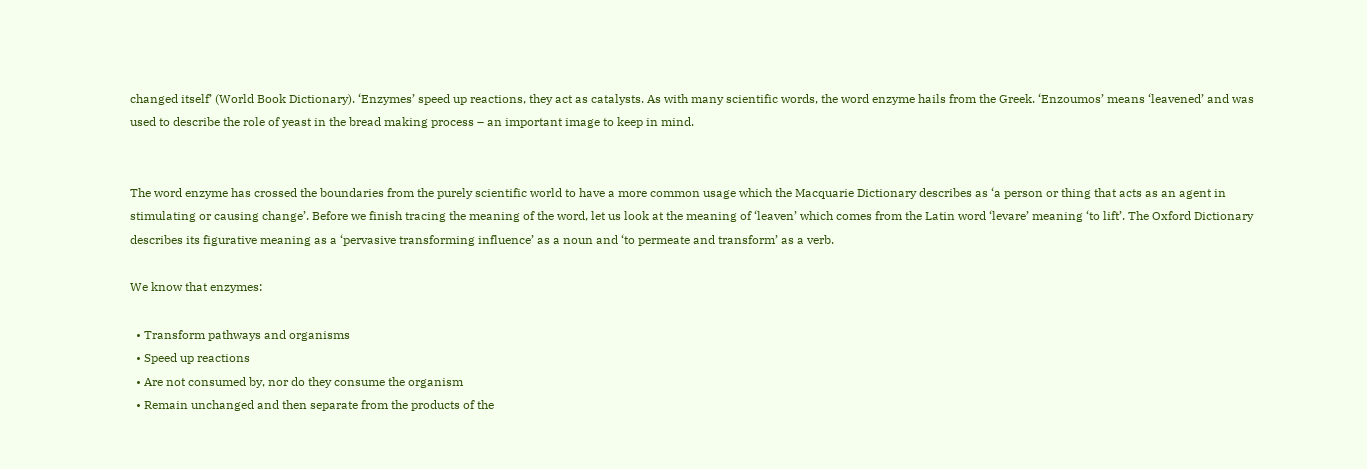changed itself’ (World Book Dictionary). ‘Enzymes’ speed up reactions, they act as catalysts. As with many scientific words, the word enzyme hails from the Greek. ‘Enzoumos’ means ‘leavened’ and was used to describe the role of yeast in the bread making process – an important image to keep in mind.


The word enzyme has crossed the boundaries from the purely scientific world to have a more common usage which the Macquarie Dictionary describes as ‘a person or thing that acts as an agent in stimulating or causing change’. Before we finish tracing the meaning of the word, let us look at the meaning of ‘leaven’ which comes from the Latin word ‘levare’ meaning ‘to lift’. The Oxford Dictionary describes its figurative meaning as a ‘pervasive transforming influence’ as a noun and ‘to permeate and transform’ as a verb.

We know that enzymes:

  • Transform pathways and organisms
  • Speed up reactions
  • Are not consumed by, nor do they consume the organism
  • Remain unchanged and then separate from the products of the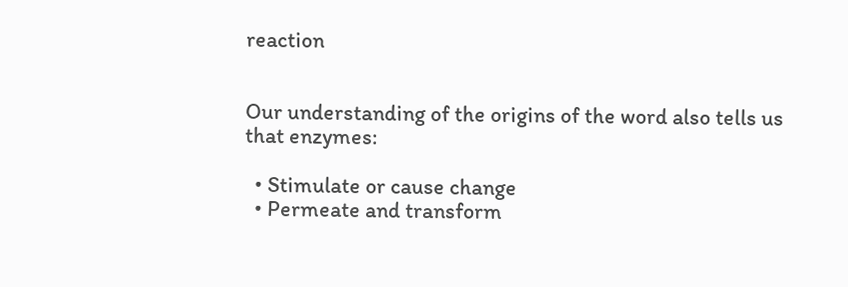reaction


Our understanding of the origins of the word also tells us that enzymes:

  • Stimulate or cause change
  • Permeate and transform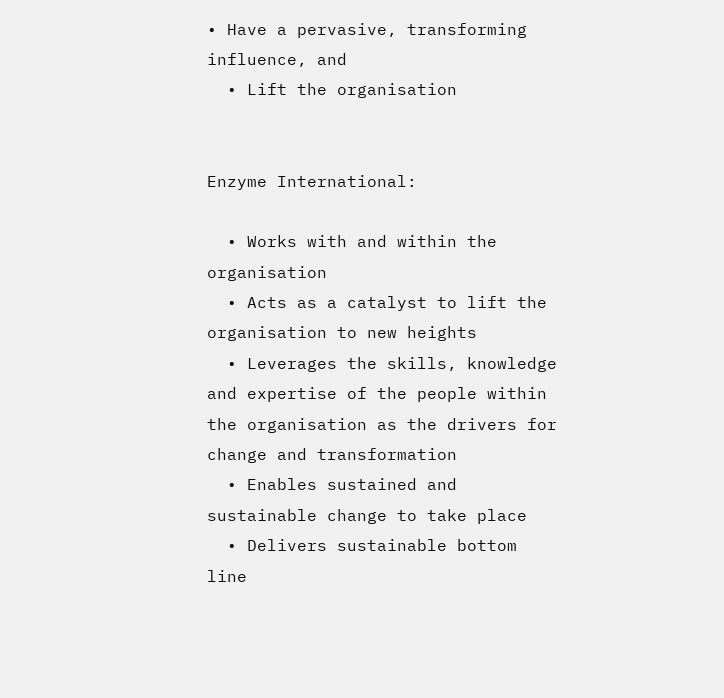• Have a pervasive, transforming influence, and
  • Lift the organisation


Enzyme International:

  • Works with and within the organisation
  • Acts as a catalyst to lift the organisation to new heights
  • Leverages the skills, knowledge and expertise of the people within the organisation as the drivers for change and transformation
  • Enables sustained and sustainable change to take place
  • Delivers sustainable bottom line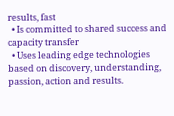results, fast
  • Is committed to shared success and capacity transfer
  • Uses leading edge technologies based on discovery, understanding, passion, action and results.